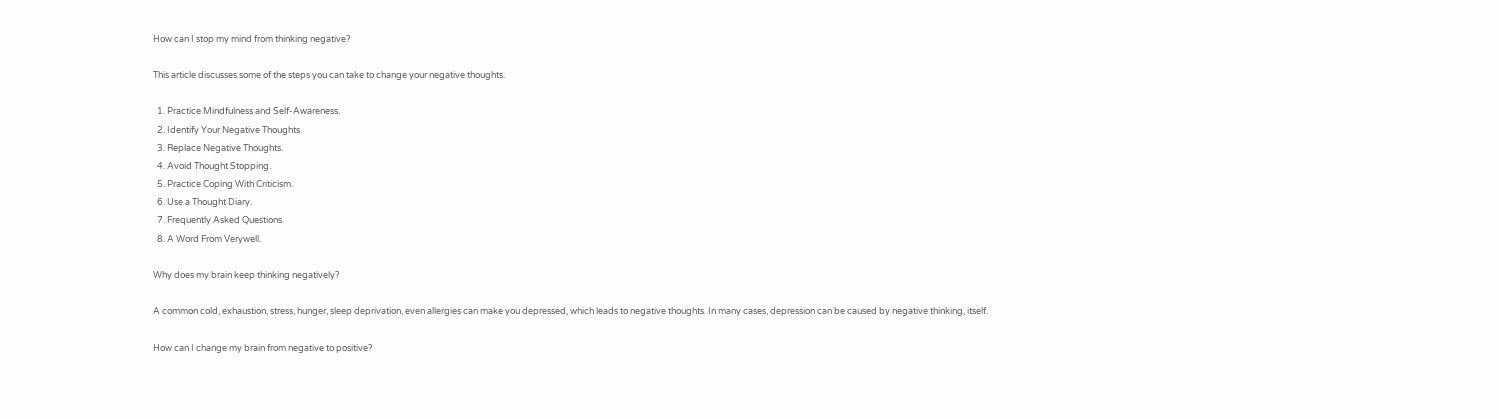How can I stop my mind from thinking negative?

This article discusses some of the steps you can take to change your negative thoughts.

  1. Practice Mindfulness and Self-Awareness.
  2. Identify Your Negative Thoughts.
  3. Replace Negative Thoughts.
  4. Avoid Thought Stopping.
  5. Practice Coping With Criticism.
  6. Use a Thought Diary.
  7. Frequently Asked Questions.
  8. A Word From Verywell.

Why does my brain keep thinking negatively?

A common cold, exhaustion, stress, hunger, sleep deprivation, even allergies can make you depressed, which leads to negative thoughts. In many cases, depression can be caused by negative thinking, itself.

How can I change my brain from negative to positive?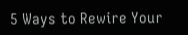5 Ways to Rewire Your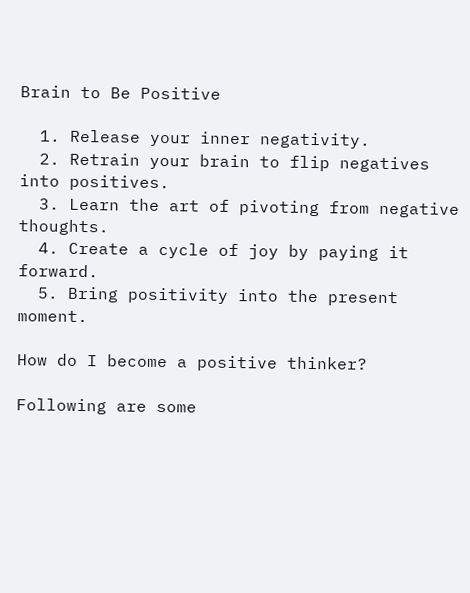Brain to Be Positive

  1. Release your inner negativity.
  2. Retrain your brain to flip negatives into positives.
  3. Learn the art of pivoting from negative thoughts.
  4. Create a cycle of joy by paying it forward.
  5. Bring positivity into the present moment.

How do I become a positive thinker?

Following are some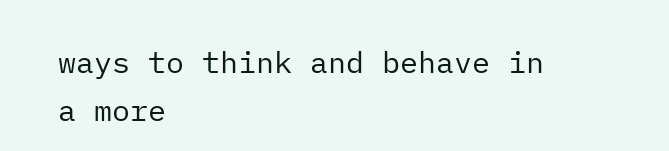ways to think and behave in a more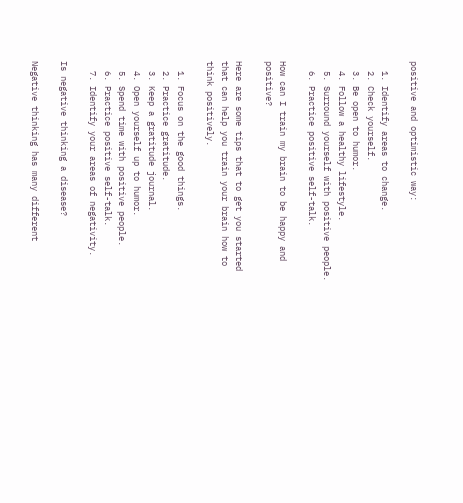positive and optimistic way:

  1. Identify areas to change.
  2. Check yourself.
  3. Be open to humor.
  4. Follow a healthy lifestyle.
  5. Surround yourself with positive people.
  6. Practice positive self-talk.

How can I train my brain to be happy and positive?

Here are some tips that to get you started that can help you train your brain how to think positively.

  1. Focus on the good things.
  2. Practice gratitude.
  3. Keep a gratitude journal.
  4. Open yourself up to humor.
  5. Spend time with positive people.
  6. Practice positive self-talk.
  7. Identify your areas of negativity.

Is negative thinking a disease?

Negative thinking has many different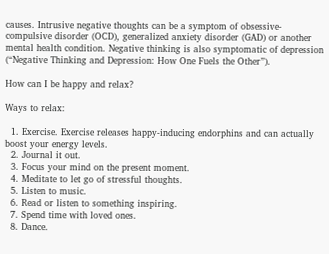causes. Intrusive negative thoughts can be a symptom of obsessive-compulsive disorder (OCD), generalized anxiety disorder (GAD) or another mental health condition. Negative thinking is also symptomatic of depression (“Negative Thinking and Depression: How One Fuels the Other”).

How can I be happy and relax?

Ways to relax:

  1. Exercise. Exercise releases happy-inducing endorphins and can actually boost your energy levels.
  2. Journal it out.
  3. Focus your mind on the present moment.
  4. Meditate to let go of stressful thoughts.
  5. Listen to music.
  6. Read or listen to something inspiring.
  7. Spend time with loved ones.
  8. Dance.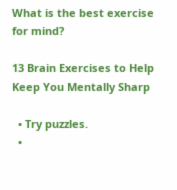What is the best exercise for mind?

13 Brain Exercises to Help Keep You Mentally Sharp

  • Try puzzles.
  •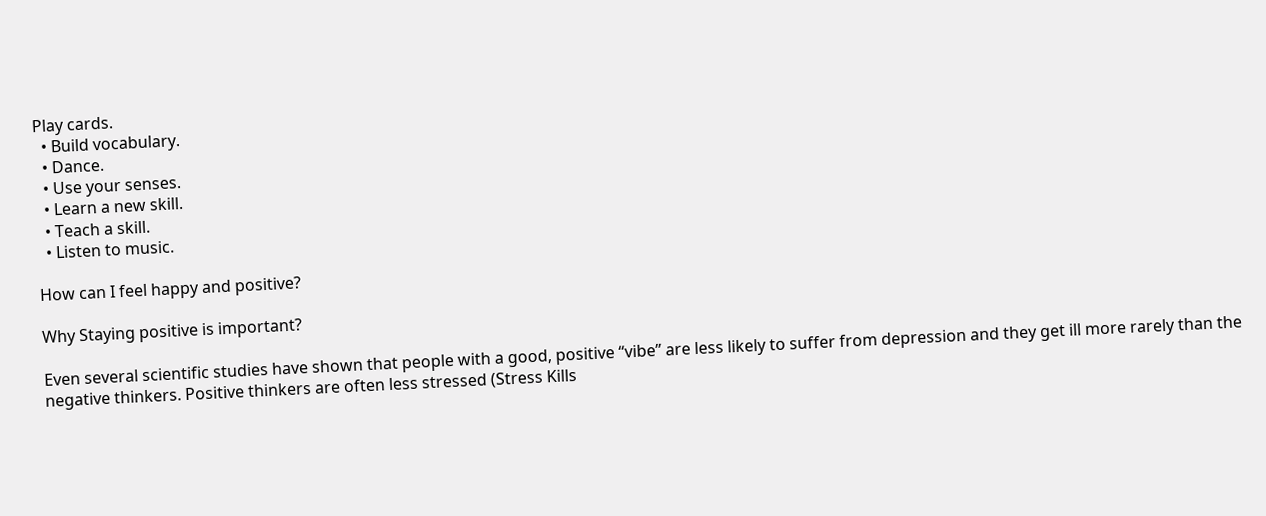Play cards.
  • Build vocabulary.
  • Dance.
  • Use your senses.
  • Learn a new skill.
  • Teach a skill.
  • Listen to music.

How can I feel happy and positive?

Why Staying positive is important?

Even several scientific studies have shown that people with a good, positive “vibe” are less likely to suffer from depression and they get ill more rarely than the negative thinkers. Positive thinkers are often less stressed (Stress Kills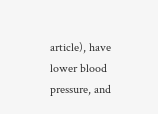article), have lower blood pressure, and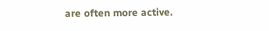are often more active.